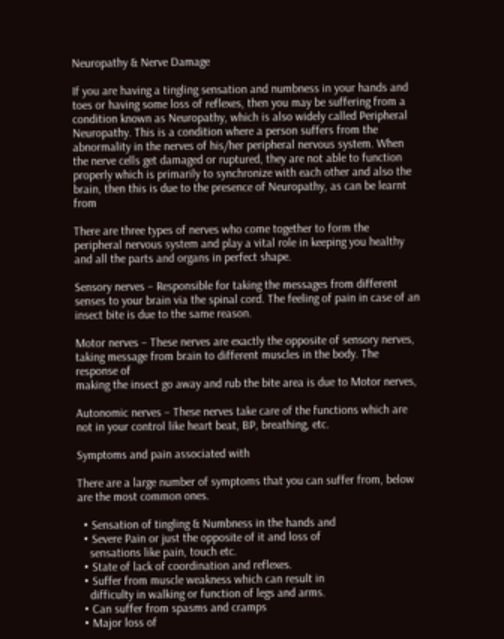Neuropathy & Nerve Damage

If you are having a tingling sensation and numbness in your hands and toes or having some loss of reflexes, then you may be suffering from a condition known as Neuropathy, which is also widely called Peripheral Neuropathy. This is a condition where a person suffers from the abnormality in the nerves of his/her peripheral nervous system. When the nerve cells get damaged or ruptured, they are not able to function properly which is primarily to synchronize with each other and also the brain, then this is due to the presence of Neuropathy, as can be learnt from

There are three types of nerves who come together to form the peripheral nervous system and play a vital role in keeping you healthy and all the parts and organs in perfect shape.

Sensory nerves – Responsible for taking the messages from different senses to your brain via the spinal cord. The feeling of pain in case of an insect bite is due to the same reason.

Motor nerves – These nerves are exactly the opposite of sensory nerves,
taking message from brain to different muscles in the body. The response of
making the insect go away and rub the bite area is due to Motor nerves,

Autonomic nerves – These nerves take care of the functions which are not in your control like heart beat, BP, breathing, etc.

Symptoms and pain associated with

There are a large number of symptoms that you can suffer from, below are the most common ones.

  • Sensation of tingling & Numbness in the hands and
  • Severe Pain or just the opposite of it and loss of
    sensations like pain, touch etc.
  • State of lack of coordination and reflexes.
  • Suffer from muscle weakness which can result in
    difficulty in walking or function of legs and arms.
  • Can suffer from spasms and cramps
  • Major loss of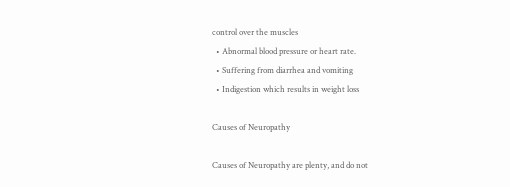control over the muscles
  • Abnormal blood pressure or heart rate.
  • Suffering from diarrhea and vomiting
  • Indigestion which results in weight loss

Causes of Neuropathy

Causes of Neuropathy are plenty, and do not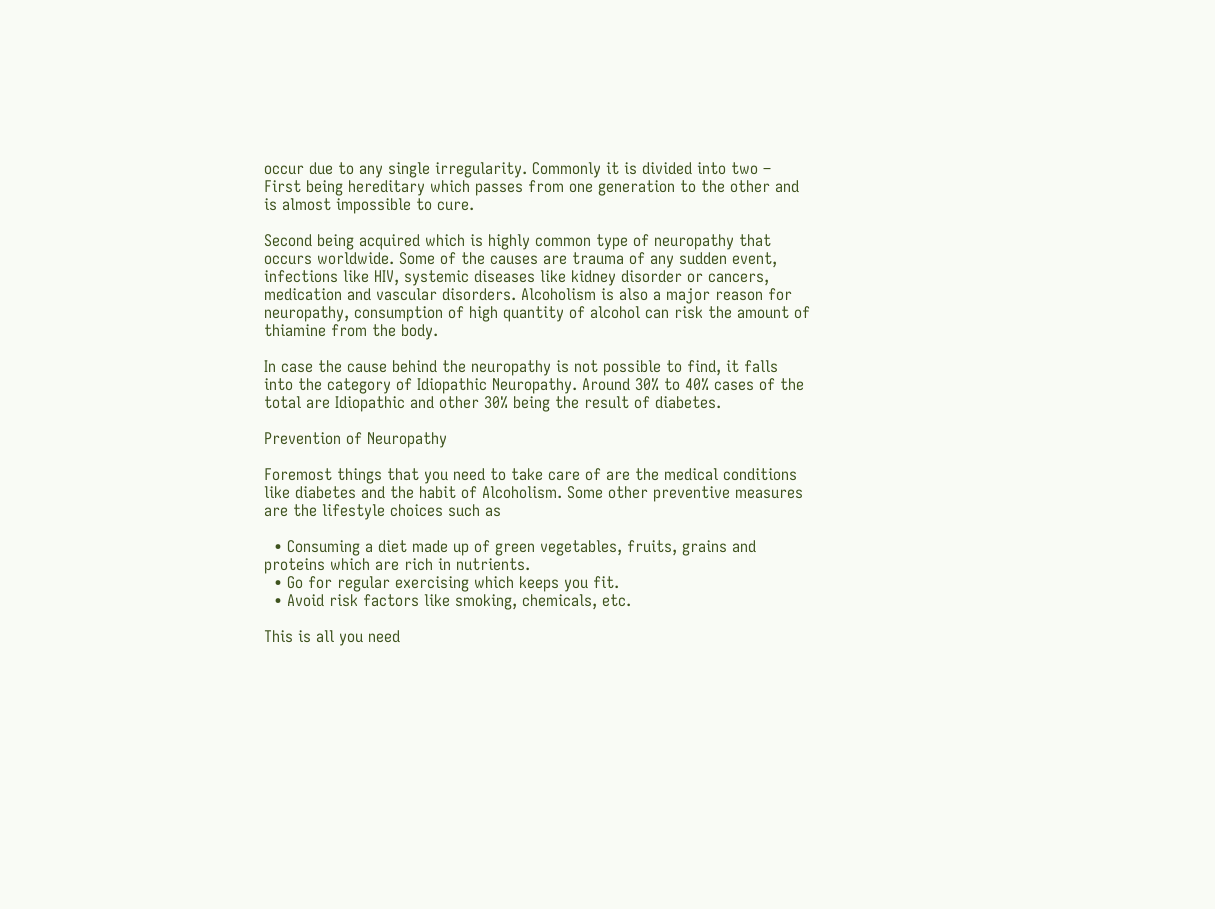occur due to any single irregularity. Commonly it is divided into two – First being hereditary which passes from one generation to the other and is almost impossible to cure.

Second being acquired which is highly common type of neuropathy that occurs worldwide. Some of the causes are trauma of any sudden event, infections like HIV, systemic diseases like kidney disorder or cancers, medication and vascular disorders. Alcoholism is also a major reason for neuropathy, consumption of high quantity of alcohol can risk the amount of thiamine from the body.

In case the cause behind the neuropathy is not possible to find, it falls into the category of Idiopathic Neuropathy. Around 30% to 40% cases of the total are Idiopathic and other 30% being the result of diabetes.

Prevention of Neuropathy

Foremost things that you need to take care of are the medical conditions like diabetes and the habit of Alcoholism. Some other preventive measures are the lifestyle choices such as

  • Consuming a diet made up of green vegetables, fruits, grains and proteins which are rich in nutrients.
  • Go for regular exercising which keeps you fit.
  • Avoid risk factors like smoking, chemicals, etc.

This is all you need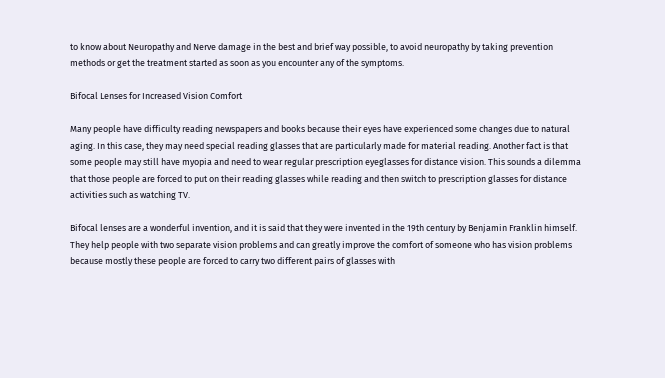to know about Neuropathy and Nerve damage in the best and brief way possible, to avoid neuropathy by taking prevention methods or get the treatment started as soon as you encounter any of the symptoms.

Bifocal Lenses for Increased Vision Comfort

Many people have difficulty reading newspapers and books because their eyes have experienced some changes due to natural aging. In this case, they may need special reading glasses that are particularly made for material reading. Another fact is that some people may still have myopia and need to wear regular prescription eyeglasses for distance vision. This sounds a dilemma that those people are forced to put on their reading glasses while reading and then switch to prescription glasses for distance activities such as watching TV.

Bifocal lenses are a wonderful invention, and it is said that they were invented in the 19th century by Benjamin Franklin himself. They help people with two separate vision problems and can greatly improve the comfort of someone who has vision problems because mostly these people are forced to carry two different pairs of glasses with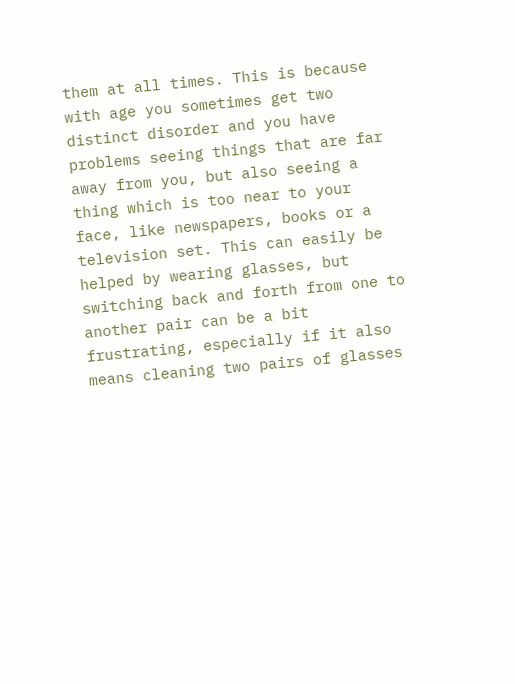them at all times. This is because with age you sometimes get two distinct disorder and you have problems seeing things that are far away from you, but also seeing a thing which is too near to your face, like newspapers, books or a television set. This can easily be helped by wearing glasses, but switching back and forth from one to another pair can be a bit frustrating, especially if it also means cleaning two pairs of glasses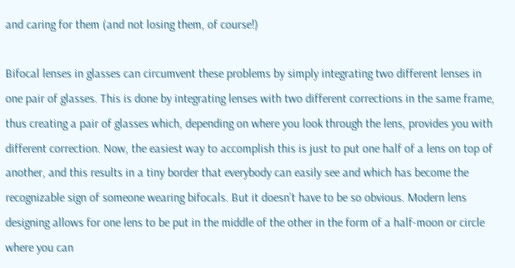and caring for them (and not losing them, of course!)

Bifocal lenses in glasses can circumvent these problems by simply integrating two different lenses in one pair of glasses. This is done by integrating lenses with two different corrections in the same frame, thus creating a pair of glasses which, depending on where you look through the lens, provides you with different correction. Now, the easiest way to accomplish this is just to put one half of a lens on top of another, and this results in a tiny border that everybody can easily see and which has become the recognizable sign of someone wearing bifocals. But it doesn’t have to be so obvious. Modern lens designing allows for one lens to be put in the middle of the other in the form of a half-moon or circle where you can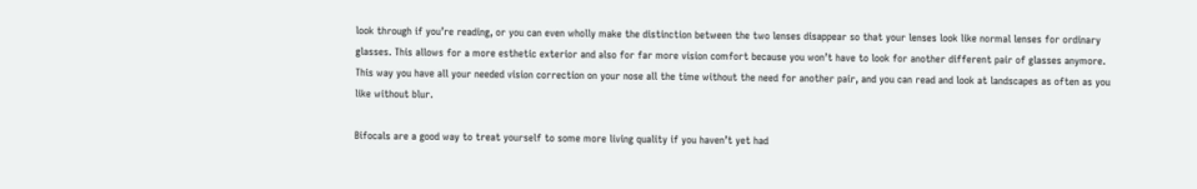look through if you’re reading, or you can even wholly make the distinction between the two lenses disappear so that your lenses look like normal lenses for ordinary glasses. This allows for a more esthetic exterior and also for far more vision comfort because you won’t have to look for another different pair of glasses anymore. This way you have all your needed vision correction on your nose all the time without the need for another pair, and you can read and look at landscapes as often as you like without blur.

Bifocals are a good way to treat yourself to some more living quality if you haven’t yet had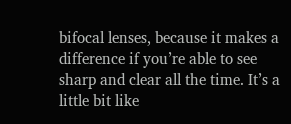bifocal lenses, because it makes a difference if you’re able to see sharp and clear all the time. It’s a little bit like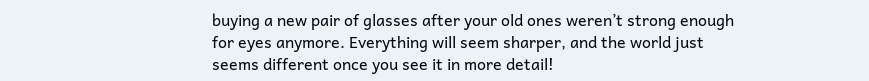buying a new pair of glasses after your old ones weren’t strong enough for eyes anymore. Everything will seem sharper, and the world just seems different once you see it in more detail!